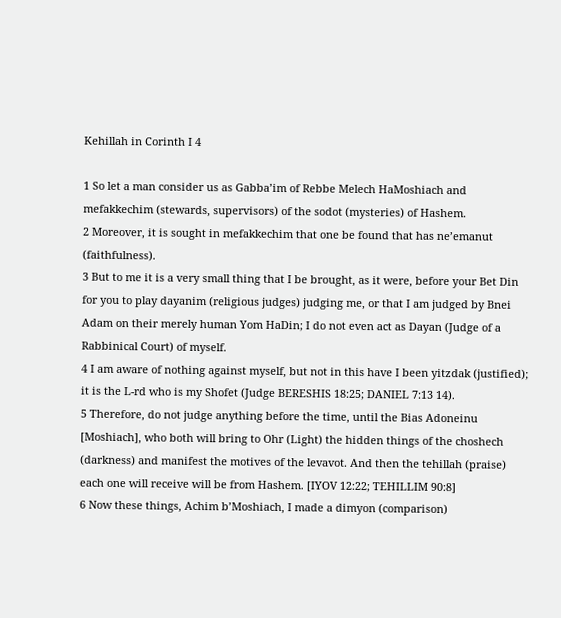Kehillah in Corinth I 4

1 So let a man consider us as Gabba’im of Rebbe Melech HaMoshiach and mefakkechim (stewards, supervisors) of the sodot (mysteries) of Hashem.
2 Moreover, it is sought in mefakkechim that one be found that has ne’emanut (faithfulness).
3 But to me it is a very small thing that I be brought, as it were, before your Bet Din for you to play dayanim (religious judges) judging me, or that I am judged by Bnei Adam on their merely human Yom HaDin; I do not even act as Dayan (Judge of a Rabbinical Court) of myself.
4 I am aware of nothing against myself, but not in this have I been yitzdak (justified); it is the L-rd who is my Shofet (Judge BERESHIS 18:25; DANIEL 7:13 14).
5 Therefore, do not judge anything before the time, until the Bias Adoneinu [Moshiach], who both will bring to Ohr (Light) the hidden things of the choshech (darkness) and manifest the motives of the levavot. And then the tehillah (praise) each one will receive will be from Hashem. [IYOV 12:22; TEHILLIM 90:8]
6 Now these things, Achim b’Moshiach, I made a dimyon (comparison)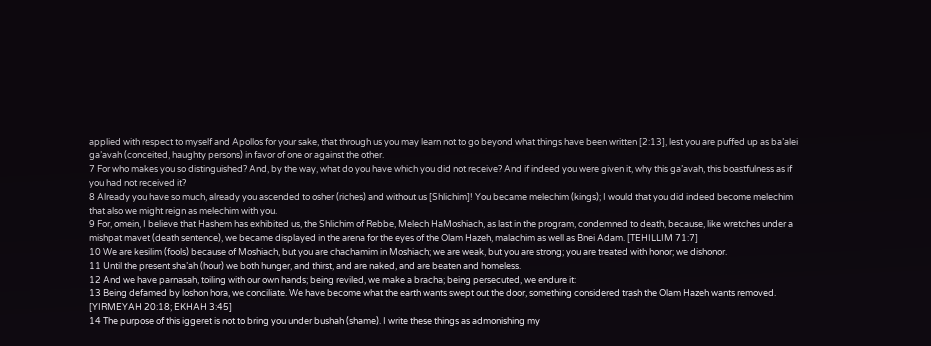applied with respect to myself and Apollos for your sake, that through us you may learn not to go beyond what things have been written [2:13], lest you are puffed up as ba’alei ga’avah (conceited, haughty persons) in favor of one or against the other.
7 For who makes you so distinguished? And, by the way, what do you have which you did not receive? And if indeed you were given it, why this ga’avah, this boastfulness as if you had not received it?
8 Already you have so much, already you ascended to osher (riches) and without us [Shlichim]! You became melechim (kings); I would that you did indeed become melechim that also we might reign as melechim with you.
9 For, omein, I believe that Hashem has exhibited us, the Shlichim of Rebbe, Melech HaMoshiach, as last in the program, condemned to death, because, like wretches under a mishpat mavet (death sentence), we became displayed in the arena for the eyes of the Olam Hazeh, malachim as well as Bnei Adam. [TEHILLIM 71:7]
10 We are kesilim (fools) because of Moshiach, but you are chachamim in Moshiach; we are weak, but you are strong; you are treated with honor; we dishonor.
11 Until the present sha’ah (hour) we both hunger, and thirst, and are naked, and are beaten and homeless.
12 And we have parnasah, toiling with our own hands; being reviled, we make a bracha; being persecuted, we endure it:
13 Being defamed by loshon hora, we conciliate. We have become what the earth wants swept out the door, something considered trash the Olam Hazeh wants removed. [YIRMEYAH 20:18; EKHAH 3:45]
14 The purpose of this iggeret is not to bring you under bushah (shame). I write these things as admonishing my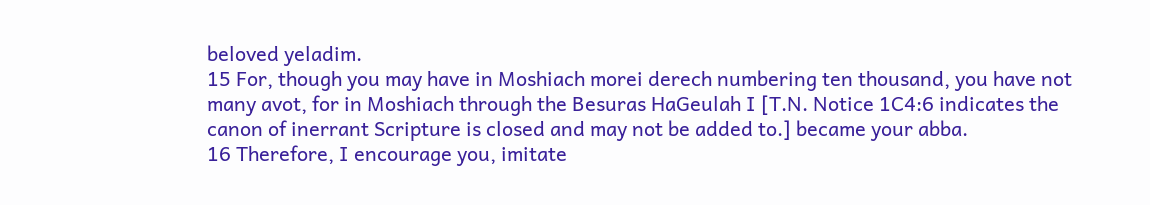beloved yeladim.
15 For, though you may have in Moshiach morei derech numbering ten thousand, you have not many avot, for in Moshiach through the Besuras HaGeulah I [T.N. Notice 1C4:6 indicates the canon of inerrant Scripture is closed and may not be added to.] became your abba.
16 Therefore, I encourage you, imitate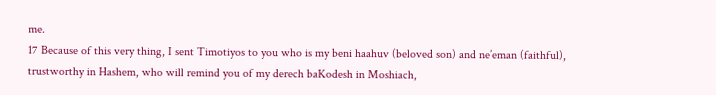me.
17 Because of this very thing, I sent Timotiyos to you who is my beni haahuv (beloved son) and ne’eman (faithful), trustworthy in Hashem, who will remind you of my derech baKodesh in Moshiach,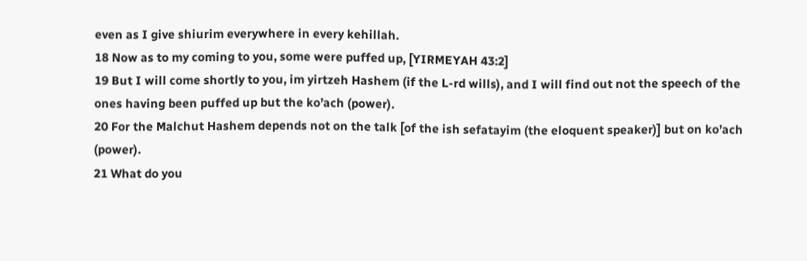even as I give shiurim everywhere in every kehillah.
18 Now as to my coming to you, some were puffed up, [YIRMEYAH 43:2]
19 But I will come shortly to you, im yirtzeh Hashem (if the L-rd wills), and I will find out not the speech of the ones having been puffed up but the ko’ach (power).
20 For the Malchut Hashem depends not on the talk [of the ish sefatayim (the eloquent speaker)] but on ko’ach (power).
21 What do you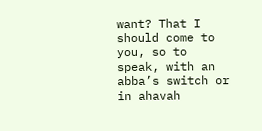want? That I should come to you, so to speak, with an abba’s switch or in ahavah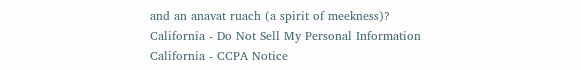and an anavat ruach (a spirit of meekness)?
California - Do Not Sell My Personal Information  California - CCPA Notice